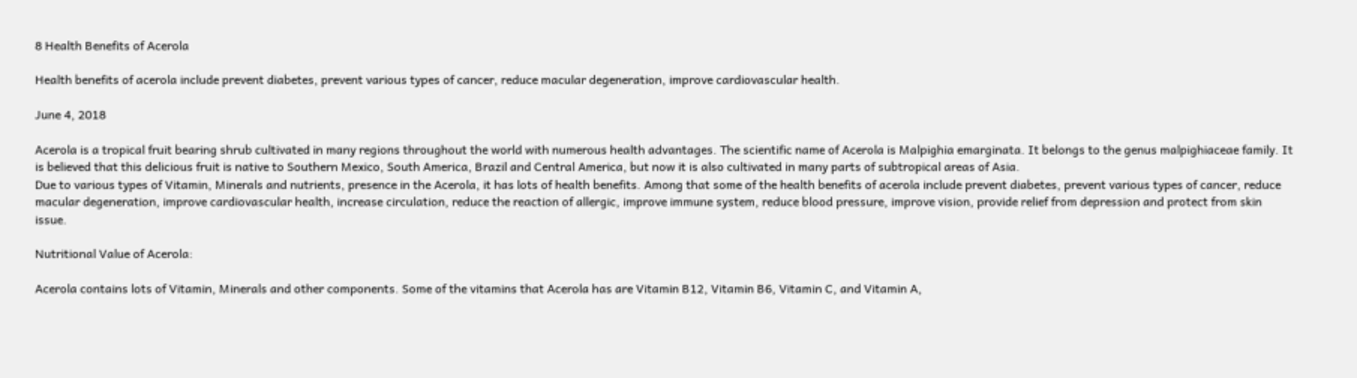8 Health Benefits of Acerola

Health benefits of acerola include prevent diabetes, prevent various types of cancer, reduce macular degeneration, improve cardiovascular health.

June 4, 2018

Acerola is a tropical fruit bearing shrub cultivated in many regions throughout the world with numerous health advantages. The scientific name of Acerola is Malpighia emarginata. It belongs to the genus malpighiaceae family. It is believed that this delicious fruit is native to Southern Mexico, South America, Brazil and Central America, but now it is also cultivated in many parts of subtropical areas of Asia.
Due to various types of Vitamin, Minerals and nutrients, presence in the Acerola, it has lots of health benefits. Among that some of the health benefits of acerola include prevent diabetes, prevent various types of cancer, reduce macular degeneration, improve cardiovascular health, increase circulation, reduce the reaction of allergic, improve immune system, reduce blood pressure, improve vision, provide relief from depression and protect from skin issue.

Nutritional Value of Acerola:

Acerola contains lots of Vitamin, Minerals and other components. Some of the vitamins that Acerola has are Vitamin B12, Vitamin B6, Vitamin C, and Vitamin A,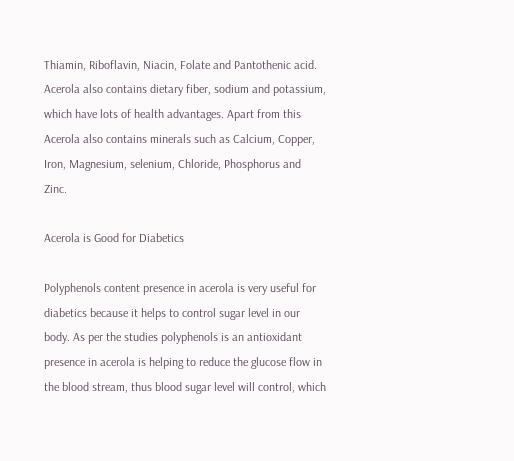Thiamin, Riboflavin, Niacin, Folate and Pantothenic acid. Acerola also contains dietary fiber, sodium and potassium, which have lots of health advantages. Apart from this Acerola also contains minerals such as Calcium, Copper, Iron, Magnesium, selenium, Chloride, Phosphorus and Zinc.

Acerola is Good for Diabetics

Polyphenols content presence in acerola is very useful for diabetics because it helps to control sugar level in our body. As per the studies polyphenols is an antioxidant presence in acerola is helping to reduce the glucose flow in the blood stream, thus blood sugar level will control, which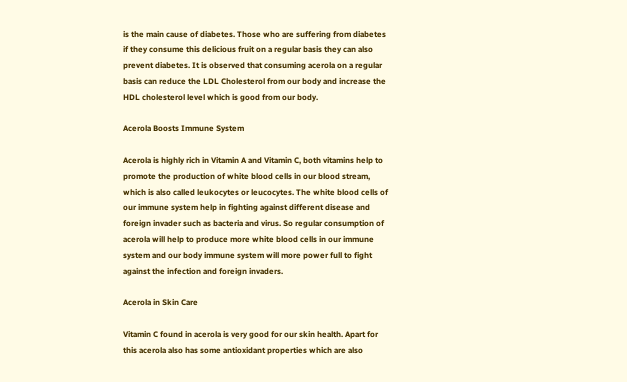is the main cause of diabetes. Those who are suffering from diabetes if they consume this delicious fruit on a regular basis they can also prevent diabetes. It is observed that consuming acerola on a regular basis can reduce the LDL Cholesterol from our body and increase the HDL cholesterol level which is good from our body.

Acerola Boosts Immune System

Acerola is highly rich in Vitamin A and Vitamin C, both vitamins help to promote the production of white blood cells in our blood stream, which is also called leukocytes or leucocytes. The white blood cells of our immune system help in fighting against different disease and foreign invader such as bacteria and virus. So regular consumption of acerola will help to produce more white blood cells in our immune system and our body immune system will more power full to fight against the infection and foreign invaders.

Acerola in Skin Care

Vitamin C found in acerola is very good for our skin health. Apart for this acerola also has some antioxidant properties which are also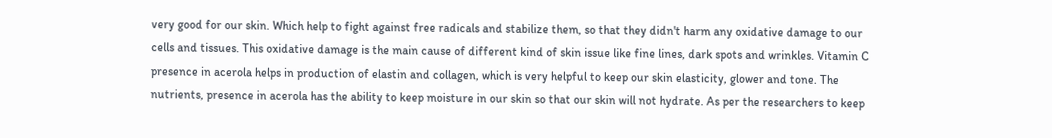very good for our skin. Which help to fight against free radicals and stabilize them, so that they didn't harm any oxidative damage to our cells and tissues. This oxidative damage is the main cause of different kind of skin issue like fine lines, dark spots and wrinkles. Vitamin C presence in acerola helps in production of elastin and collagen, which is very helpful to keep our skin elasticity, glower and tone. The nutrients, presence in acerola has the ability to keep moisture in our skin so that our skin will not hydrate. As per the researchers to keep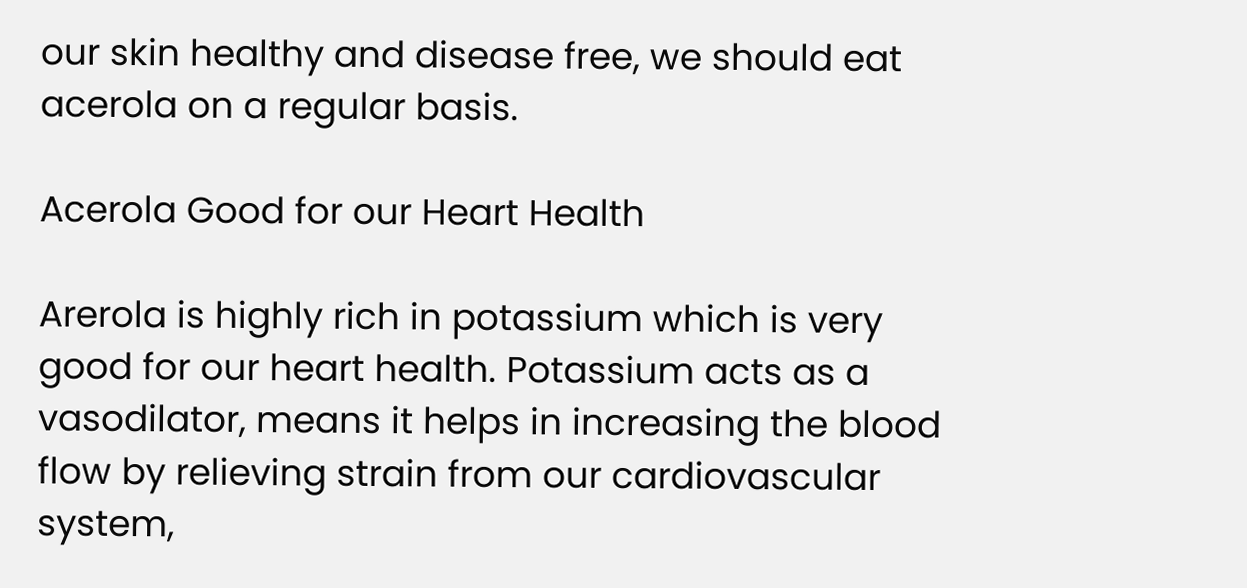our skin healthy and disease free, we should eat acerola on a regular basis.

Acerola Good for our Heart Health

Arerola is highly rich in potassium which is very good for our heart health. Potassium acts as a vasodilator, means it helps in increasing the blood flow by relieving strain from our cardiovascular system,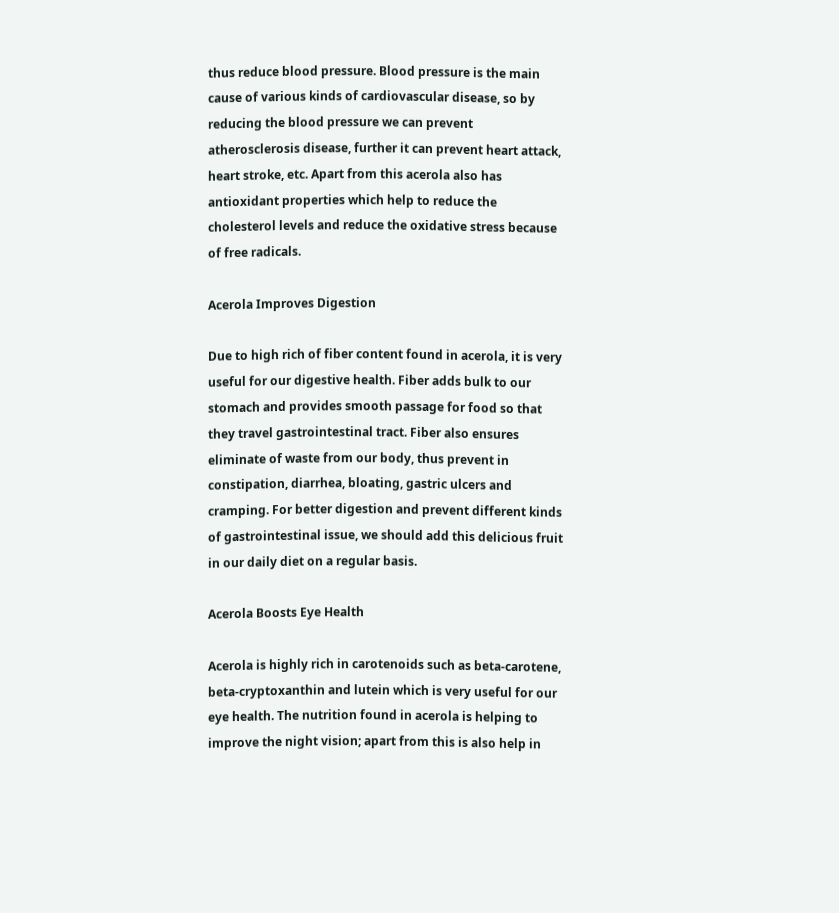thus reduce blood pressure. Blood pressure is the main cause of various kinds of cardiovascular disease, so by reducing the blood pressure we can prevent atherosclerosis disease, further it can prevent heart attack, heart stroke, etc. Apart from this acerola also has antioxidant properties which help to reduce the cholesterol levels and reduce the oxidative stress because of free radicals.

Acerola Improves Digestion

Due to high rich of fiber content found in acerola, it is very useful for our digestive health. Fiber adds bulk to our stomach and provides smooth passage for food so that they travel gastrointestinal tract. Fiber also ensures eliminate of waste from our body, thus prevent in constipation, diarrhea, bloating, gastric ulcers and cramping. For better digestion and prevent different kinds of gastrointestinal issue, we should add this delicious fruit in our daily diet on a regular basis.

Acerola Boosts Eye Health

Acerola is highly rich in carotenoids such as beta-carotene, beta-cryptoxanthin and lutein which is very useful for our eye health. The nutrition found in acerola is helping to improve the night vision; apart from this is also help in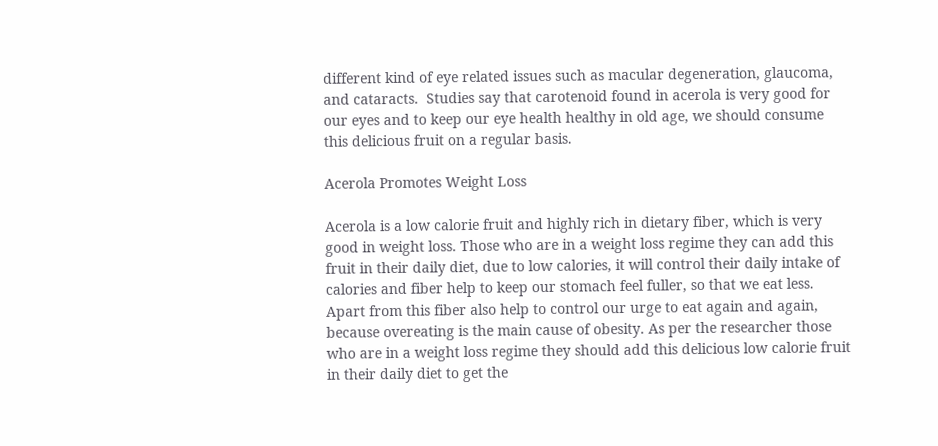different kind of eye related issues such as macular degeneration, glaucoma, and cataracts.  Studies say that carotenoid found in acerola is very good for our eyes and to keep our eye health healthy in old age, we should consume this delicious fruit on a regular basis.

Acerola Promotes Weight Loss

Acerola is a low calorie fruit and highly rich in dietary fiber, which is very good in weight loss. Those who are in a weight loss regime they can add this fruit in their daily diet, due to low calories, it will control their daily intake of calories and fiber help to keep our stomach feel fuller, so that we eat less. Apart from this fiber also help to control our urge to eat again and again, because overeating is the main cause of obesity. As per the researcher those who are in a weight loss regime they should add this delicious low calorie fruit in their daily diet to get the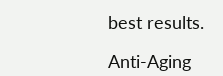best results.

Anti-Aging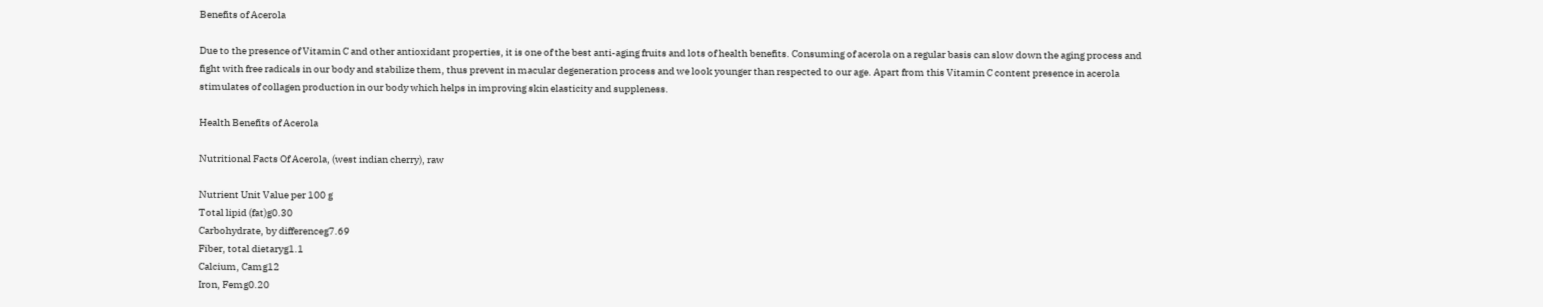Benefits of Acerola

Due to the presence of Vitamin C and other antioxidant properties, it is one of the best anti-aging fruits and lots of health benefits. Consuming of acerola on a regular basis can slow down the aging process and fight with free radicals in our body and stabilize them, thus prevent in macular degeneration process and we look younger than respected to our age. Apart from this Vitamin C content presence in acerola stimulates of collagen production in our body which helps in improving skin elasticity and suppleness.

Health Benefits of Acerola

Nutritional Facts Of Acerola, (west indian cherry), raw

Nutrient Unit Value per 100 g
Total lipid (fat)g0.30
Carbohydrate, by differenceg7.69
Fiber, total dietaryg1.1
Calcium, Camg12
Iron, Femg0.20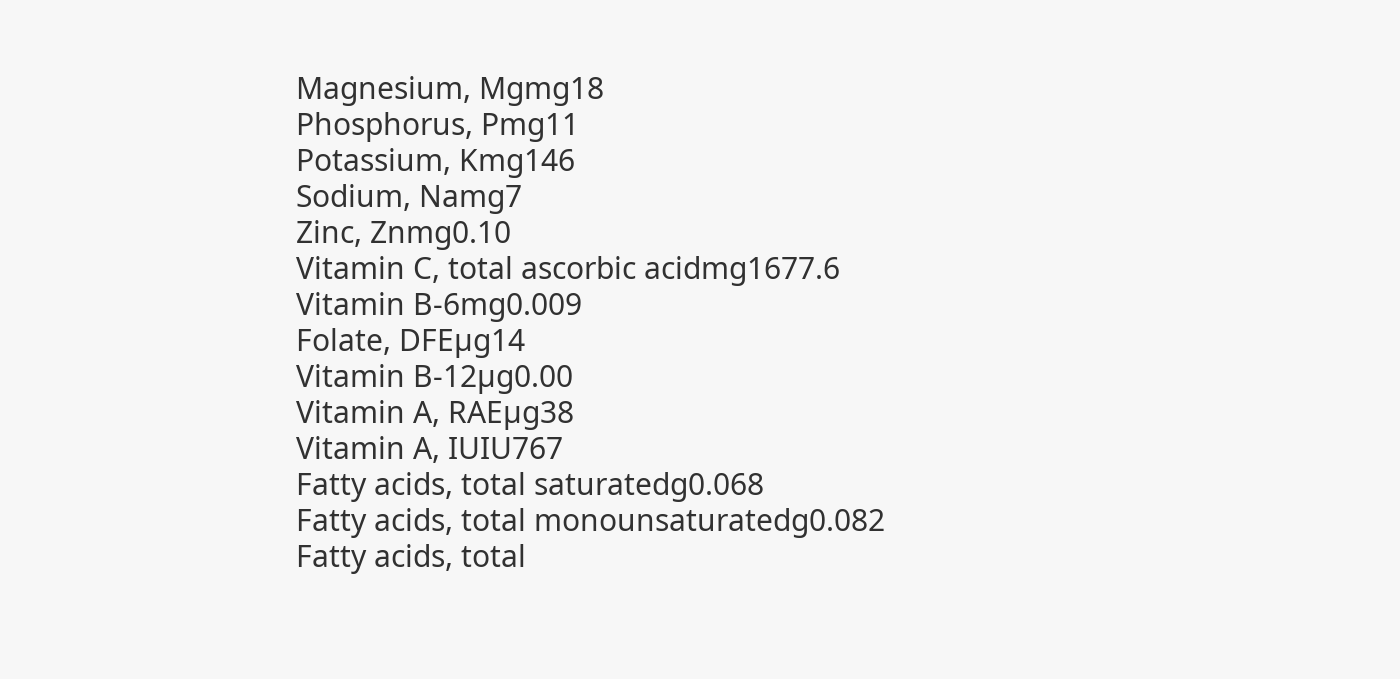Magnesium, Mgmg18
Phosphorus, Pmg11
Potassium, Kmg146
Sodium, Namg7
Zinc, Znmg0.10
Vitamin C, total ascorbic acidmg1677.6
Vitamin B-6mg0.009
Folate, DFEµg14
Vitamin B-12µg0.00
Vitamin A, RAEµg38
Vitamin A, IUIU767
Fatty acids, total saturatedg0.068
Fatty acids, total monounsaturatedg0.082
Fatty acids, total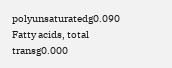polyunsaturatedg0.090
Fatty acids, total transg0.000